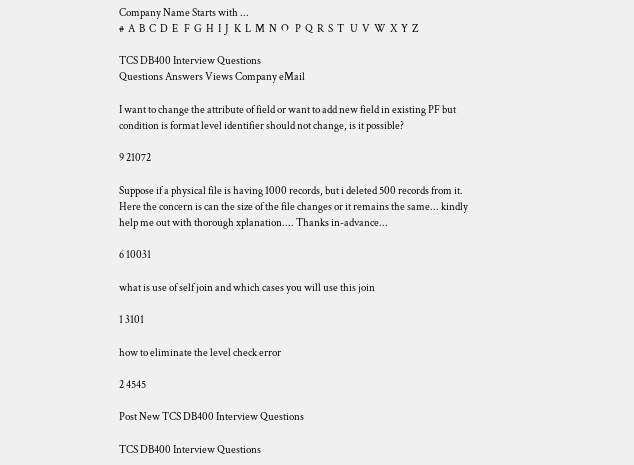Company Name Starts with ...
#  A  B  C  D  E   F  G  H  I  J   K  L  M  N  O   P  Q  R  S  T   U  V  W  X  Y  Z

TCS DB400 Interview Questions
Questions Answers Views Company eMail

I want to change the attribute of field or want to add new field in existing PF but condition is format level identifier should not change, is it possible?

9 21072

Suppose if a physical file is having 1000 records, but i deleted 500 records from it. Here the concern is can the size of the file changes or it remains the same... kindly help me out with thorough xplanation.... Thanks in-advance...

6 10031

what is use of self join and which cases you will use this join

1 3101

how to eliminate the level check error

2 4545

Post New TCS DB400 Interview Questions

TCS DB400 Interview Questions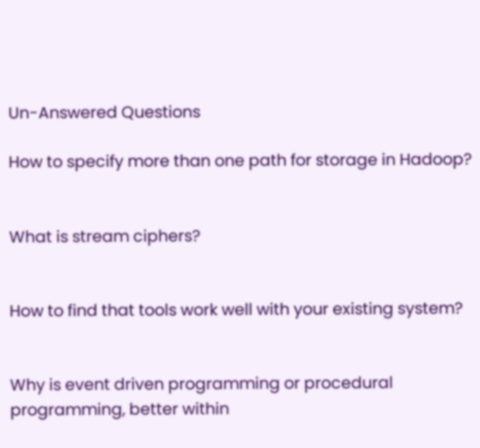Un-Answered Questions

How to specify more than one path for storage in Hadoop?


What is stream ciphers?


How to find that tools work well with your existing system?


Why is event driven programming or procedural programming, better within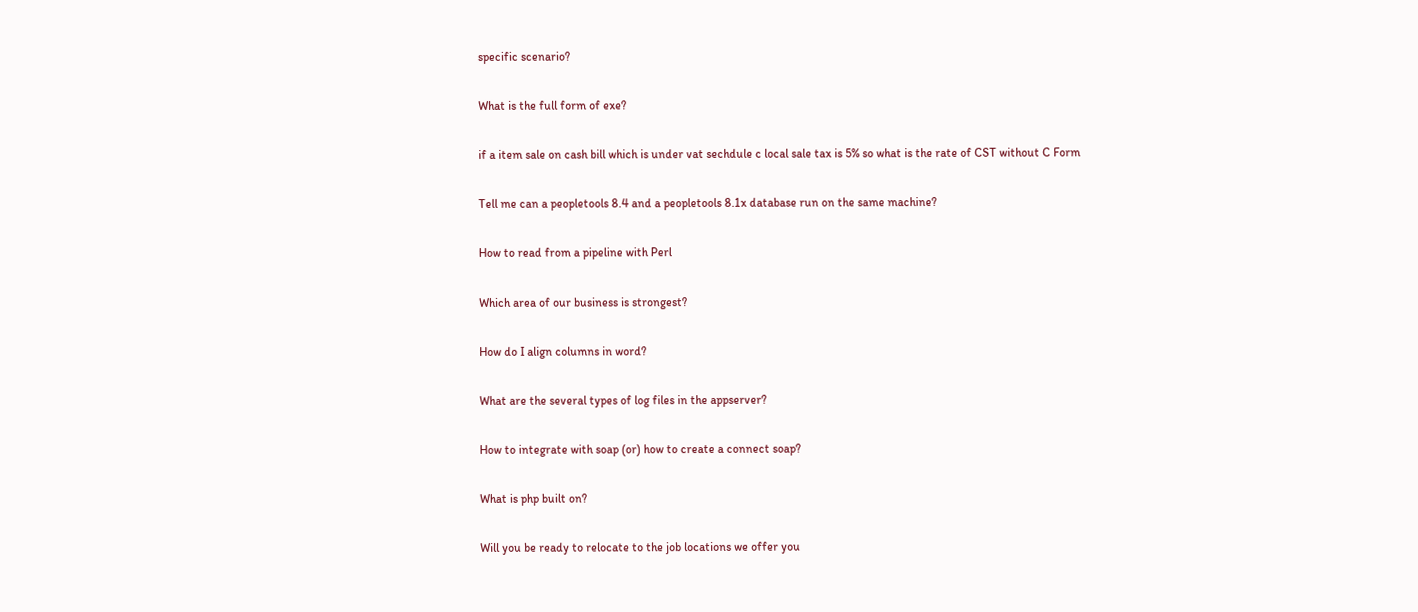specific scenario?


What is the full form of exe?


if a item sale on cash bill which is under vat sechdule c local sale tax is 5% so what is the rate of CST without C Form


Tell me can a peopletools 8.4 and a peopletools 8.1x database run on the same machine?


How to read from a pipeline with Perl


Which area of our business is strongest?


How do I align columns in word?


What are the several types of log files in the appserver?


How to integrate with soap (or) how to create a connect soap?


What is php built on?


Will you be ready to relocate to the job locations we offer you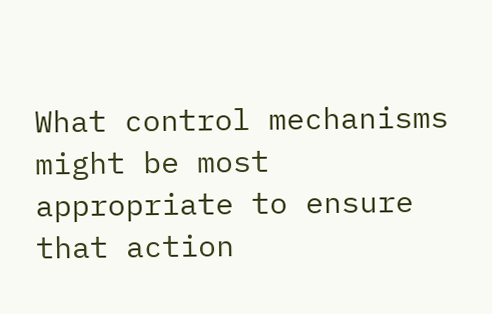What control mechanisms might be most appropriate to ensure that action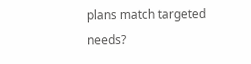plans match targeted needs?